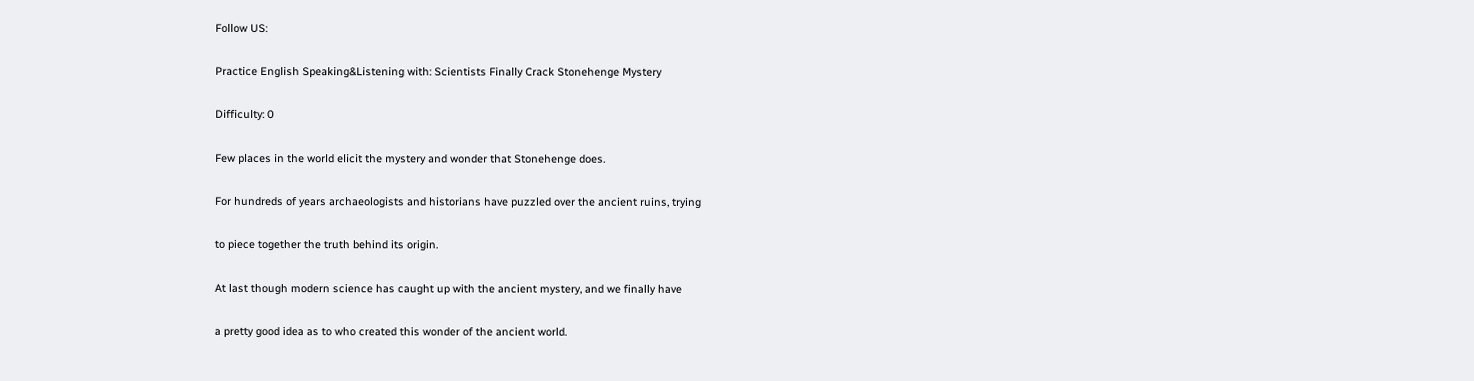Follow US:

Practice English Speaking&Listening with: Scientists Finally Crack Stonehenge Mystery

Difficulty: 0

Few places in the world elicit the mystery and wonder that Stonehenge does.

For hundreds of years archaeologists and historians have puzzled over the ancient ruins, trying

to piece together the truth behind its origin.

At last though modern science has caught up with the ancient mystery, and we finally have

a pretty good idea as to who created this wonder of the ancient world.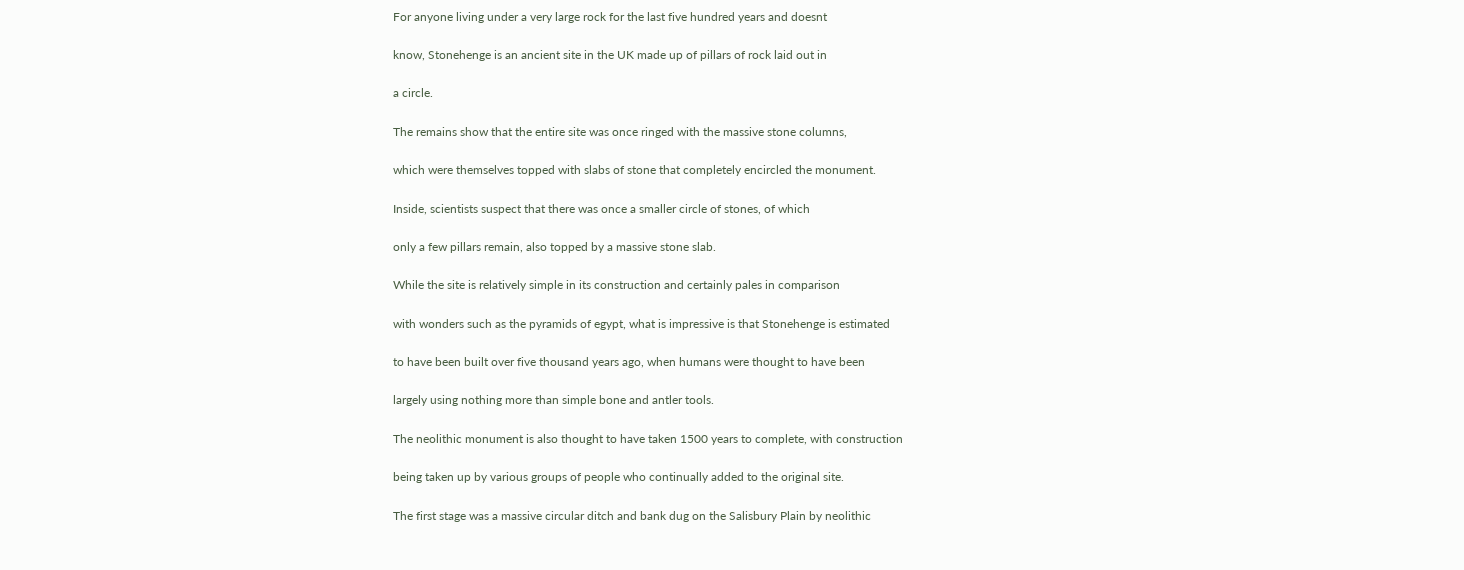For anyone living under a very large rock for the last five hundred years and doesnt

know, Stonehenge is an ancient site in the UK made up of pillars of rock laid out in

a circle.

The remains show that the entire site was once ringed with the massive stone columns,

which were themselves topped with slabs of stone that completely encircled the monument.

Inside, scientists suspect that there was once a smaller circle of stones, of which

only a few pillars remain, also topped by a massive stone slab.

While the site is relatively simple in its construction and certainly pales in comparison

with wonders such as the pyramids of egypt, what is impressive is that Stonehenge is estimated

to have been built over five thousand years ago, when humans were thought to have been

largely using nothing more than simple bone and antler tools.

The neolithic monument is also thought to have taken 1500 years to complete, with construction

being taken up by various groups of people who continually added to the original site.

The first stage was a massive circular ditch and bank dug on the Salisbury Plain by neolithic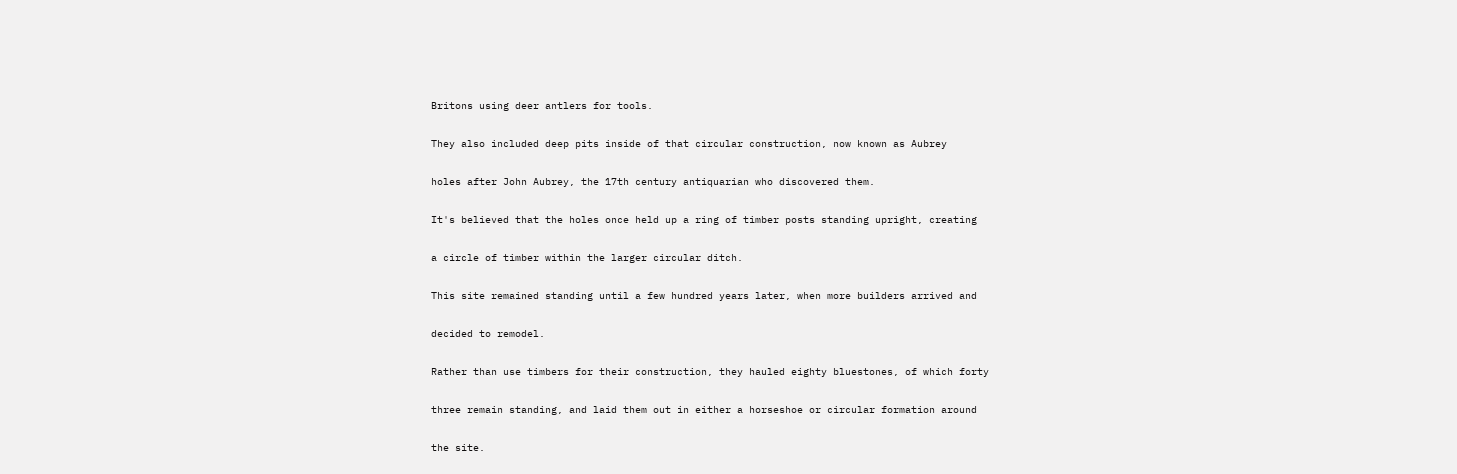Britons using deer antlers for tools.

They also included deep pits inside of that circular construction, now known as Aubrey

holes after John Aubrey, the 17th century antiquarian who discovered them.

It's believed that the holes once held up a ring of timber posts standing upright, creating

a circle of timber within the larger circular ditch.

This site remained standing until a few hundred years later, when more builders arrived and

decided to remodel.

Rather than use timbers for their construction, they hauled eighty bluestones, of which forty

three remain standing, and laid them out in either a horseshoe or circular formation around

the site.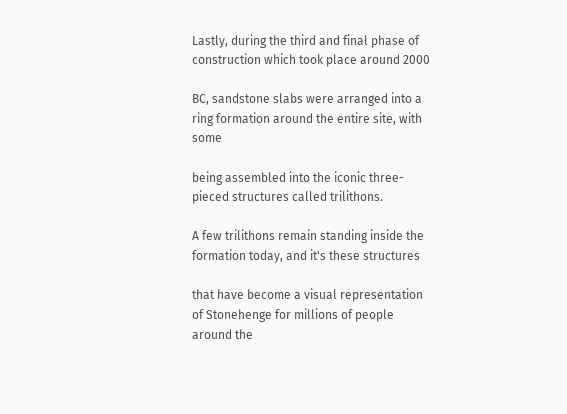Lastly, during the third and final phase of construction which took place around 2000

BC, sandstone slabs were arranged into a ring formation around the entire site, with some

being assembled into the iconic three-pieced structures called trilithons.

A few trilithons remain standing inside the formation today, and it's these structures

that have become a visual representation of Stonehenge for millions of people around the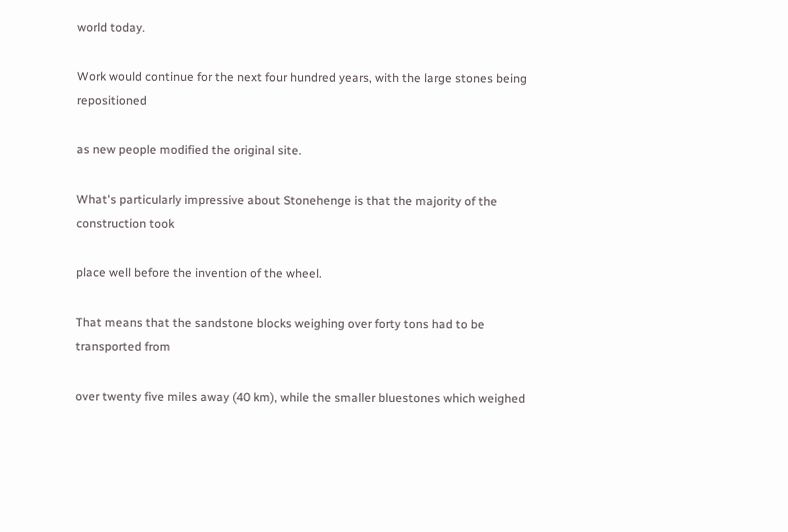world today.

Work would continue for the next four hundred years, with the large stones being repositioned

as new people modified the original site.

What's particularly impressive about Stonehenge is that the majority of the construction took

place well before the invention of the wheel.

That means that the sandstone blocks weighing over forty tons had to be transported from

over twenty five miles away (40 km), while the smaller bluestones which weighed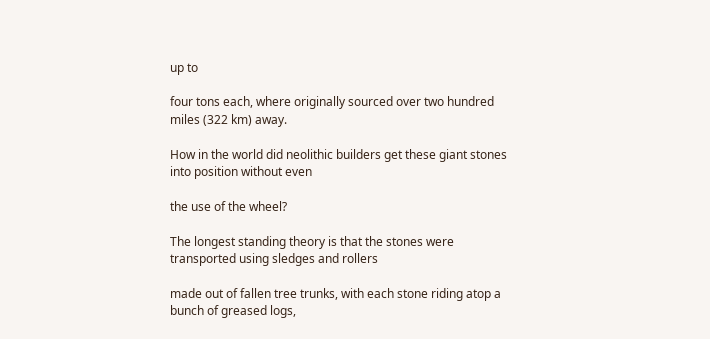up to

four tons each, where originally sourced over two hundred miles (322 km) away.

How in the world did neolithic builders get these giant stones into position without even

the use of the wheel?

The longest standing theory is that the stones were transported using sledges and rollers

made out of fallen tree trunks, with each stone riding atop a bunch of greased logs,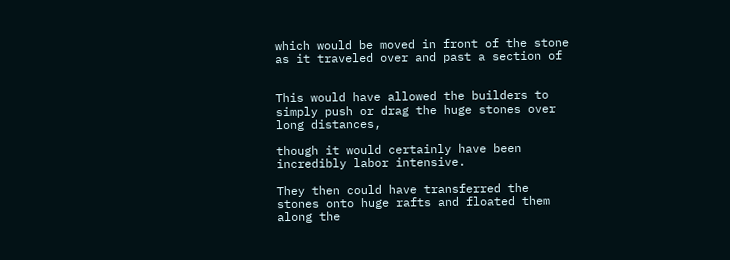which would be moved in front of the stone as it traveled over and past a section of


This would have allowed the builders to simply push or drag the huge stones over long distances,

though it would certainly have been incredibly labor intensive.

They then could have transferred the stones onto huge rafts and floated them along the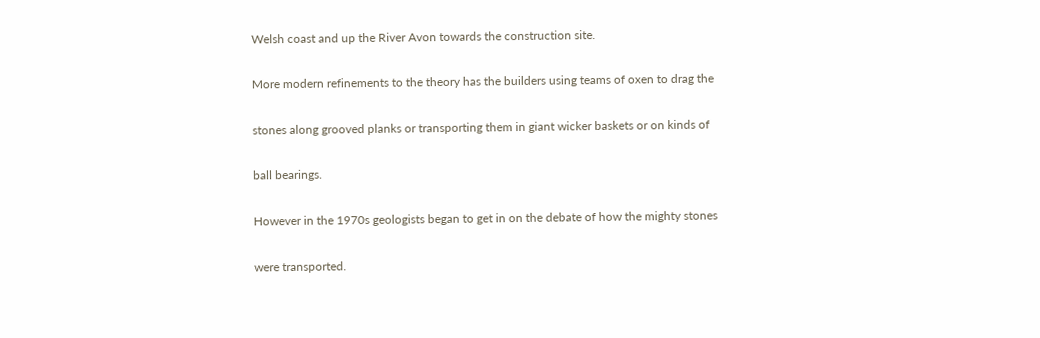Welsh coast and up the River Avon towards the construction site.

More modern refinements to the theory has the builders using teams of oxen to drag the

stones along grooved planks or transporting them in giant wicker baskets or on kinds of

ball bearings.

However in the 1970s geologists began to get in on the debate of how the mighty stones

were transported.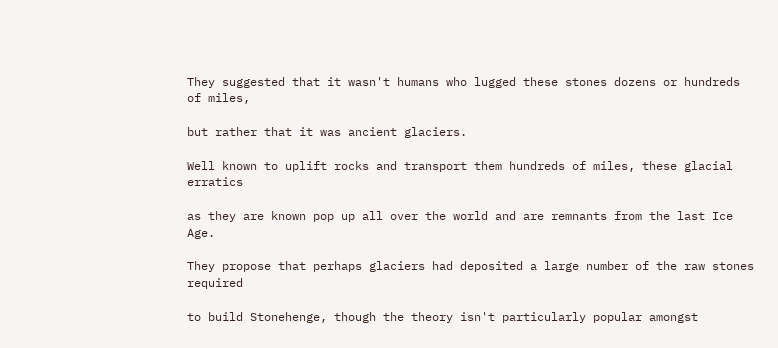They suggested that it wasn't humans who lugged these stones dozens or hundreds of miles,

but rather that it was ancient glaciers.

Well known to uplift rocks and transport them hundreds of miles, these glacial erratics

as they are known pop up all over the world and are remnants from the last Ice Age.

They propose that perhaps glaciers had deposited a large number of the raw stones required

to build Stonehenge, though the theory isn't particularly popular amongst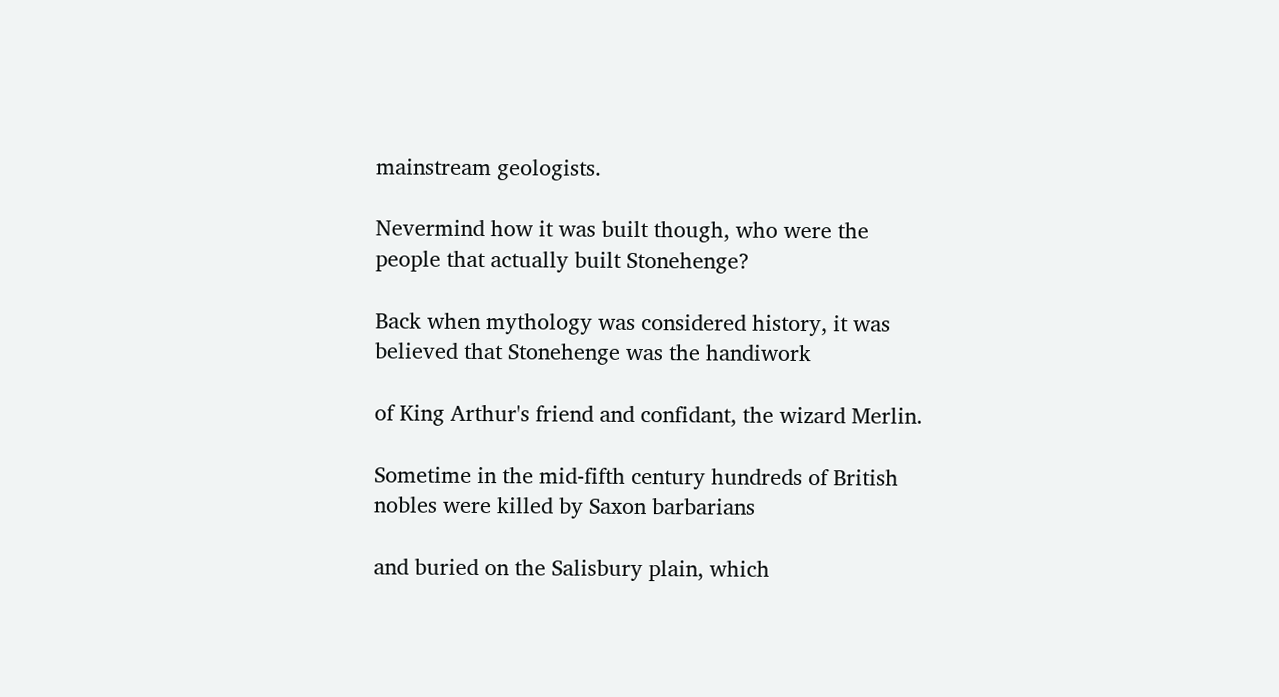mainstream geologists.

Nevermind how it was built though, who were the people that actually built Stonehenge?

Back when mythology was considered history, it was believed that Stonehenge was the handiwork

of King Arthur's friend and confidant, the wizard Merlin.

Sometime in the mid-fifth century hundreds of British nobles were killed by Saxon barbarians

and buried on the Salisbury plain, which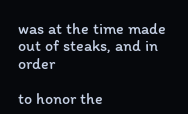was at the time made out of steaks, and in order

to honor the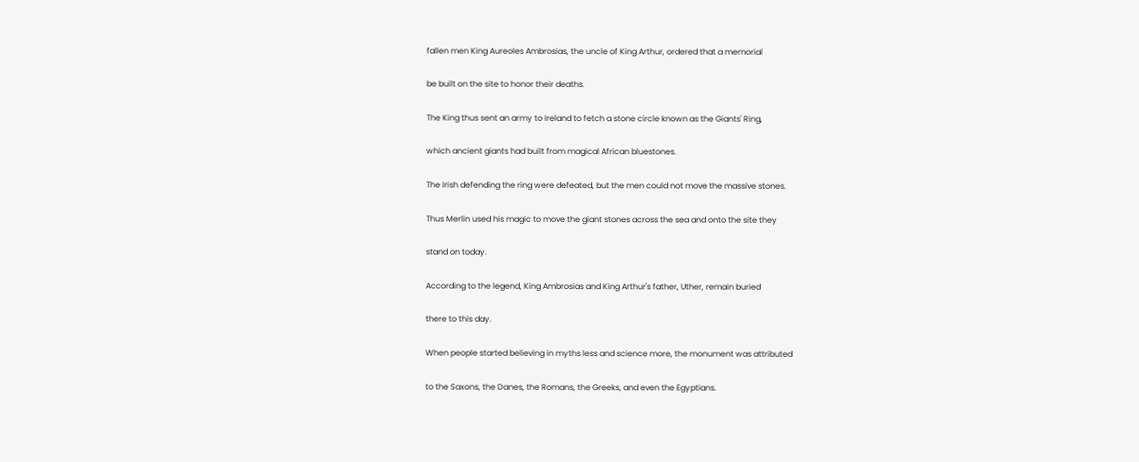fallen men King Aureoles Ambrosias, the uncle of King Arthur, ordered that a memorial

be built on the site to honor their deaths.

The King thus sent an army to Ireland to fetch a stone circle known as the Giants' Ring,

which ancient giants had built from magical African bluestones.

The Irish defending the ring were defeated, but the men could not move the massive stones.

Thus Merlin used his magic to move the giant stones across the sea and onto the site they

stand on today.

According to the legend, King Ambrosias and King Arthur's father, Uther, remain buried

there to this day.

When people started believing in myths less and science more, the monument was attributed

to the Saxons, the Danes, the Romans, the Greeks, and even the Egyptians.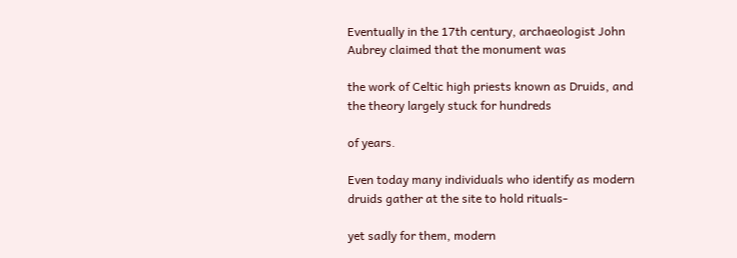Eventually in the 17th century, archaeologist John Aubrey claimed that the monument was

the work of Celtic high priests known as Druids, and the theory largely stuck for hundreds

of years.

Even today many individuals who identify as modern druids gather at the site to hold rituals-

yet sadly for them, modern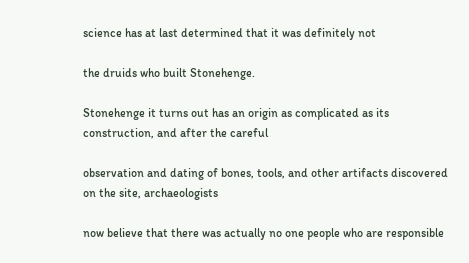science has at last determined that it was definitely not

the druids who built Stonehenge.

Stonehenge it turns out has an origin as complicated as its construction, and after the careful

observation and dating of bones, tools, and other artifacts discovered on the site, archaeologists

now believe that there was actually no one people who are responsible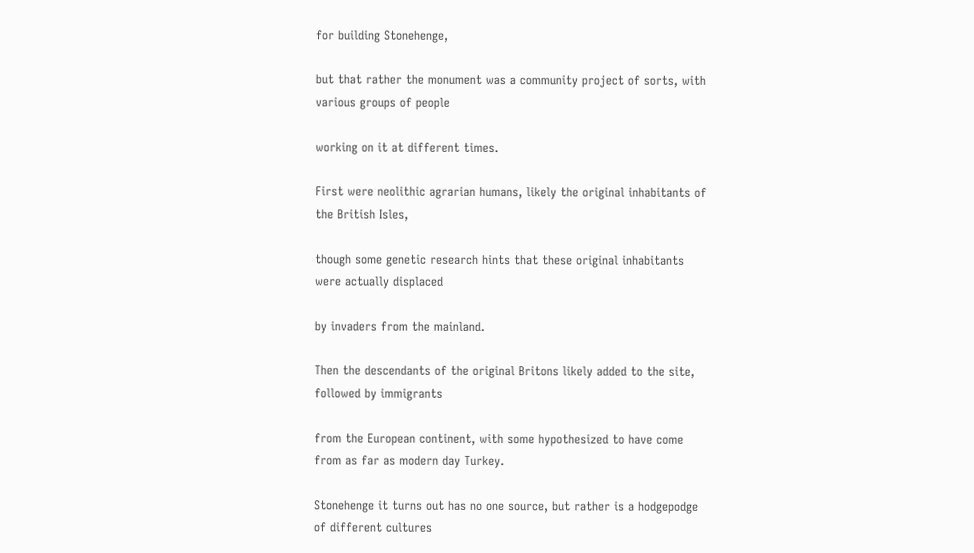for building Stonehenge,

but that rather the monument was a community project of sorts, with various groups of people

working on it at different times.

First were neolithic agrarian humans, likely the original inhabitants of the British Isles,

though some genetic research hints that these original inhabitants were actually displaced

by invaders from the mainland.

Then the descendants of the original Britons likely added to the site, followed by immigrants

from the European continent, with some hypothesized to have come from as far as modern day Turkey.

Stonehenge it turns out has no one source, but rather is a hodgepodge of different cultures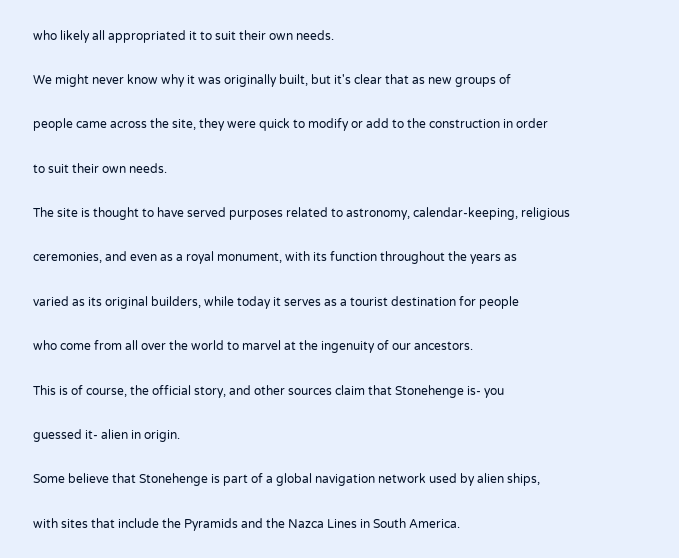who likely all appropriated it to suit their own needs.

We might never know why it was originally built, but it's clear that as new groups of

people came across the site, they were quick to modify or add to the construction in order

to suit their own needs.

The site is thought to have served purposes related to astronomy, calendar-keeping, religious

ceremonies, and even as a royal monument, with its function throughout the years as

varied as its original builders, while today it serves as a tourist destination for people

who come from all over the world to marvel at the ingenuity of our ancestors.

This is of course, the official story, and other sources claim that Stonehenge is- you

guessed it- alien in origin.

Some believe that Stonehenge is part of a global navigation network used by alien ships,

with sites that include the Pyramids and the Nazca Lines in South America.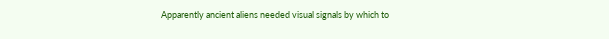Apparently ancient aliens needed visual signals by which to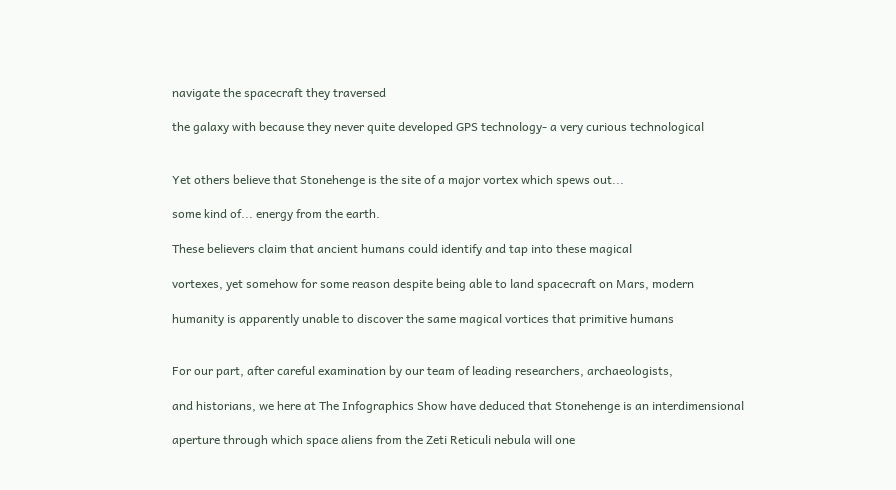navigate the spacecraft they traversed

the galaxy with because they never quite developed GPS technology- a very curious technological


Yet others believe that Stonehenge is the site of a major vortex which spews out...

some kind of... energy from the earth.

These believers claim that ancient humans could identify and tap into these magical

vortexes, yet somehow for some reason despite being able to land spacecraft on Mars, modern

humanity is apparently unable to discover the same magical vortices that primitive humans


For our part, after careful examination by our team of leading researchers, archaeologists,

and historians, we here at The Infographics Show have deduced that Stonehenge is an interdimensional

aperture through which space aliens from the Zeti Reticuli nebula will one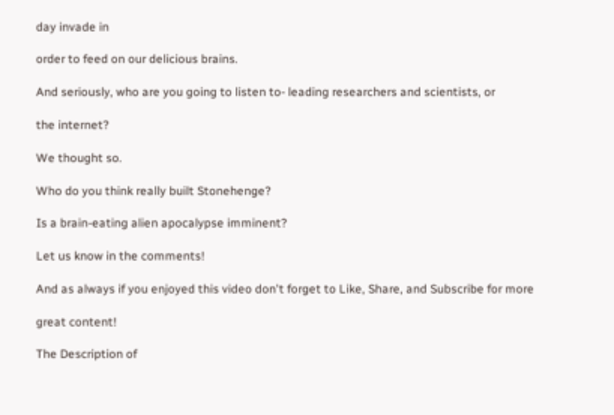day invade in

order to feed on our delicious brains.

And seriously, who are you going to listen to- leading researchers and scientists, or

the internet?

We thought so.

Who do you think really built Stonehenge?

Is a brain-eating alien apocalypse imminent?

Let us know in the comments!

And as always if you enjoyed this video don't forget to Like, Share, and Subscribe for more

great content!

The Description of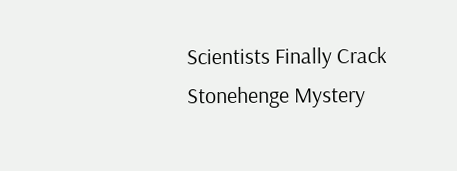Scientists Finally Crack Stonehenge Mystery